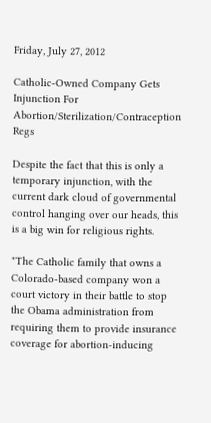Friday, July 27, 2012

Catholic-Owned Company Gets Injunction For Abortion/Sterilization/Contraception Regs

Despite the fact that this is only a temporary injunction, with the current dark cloud of governmental control hanging over our heads, this is a big win for religious rights.

"The Catholic family that owns a Colorado-based company won a court victory in their battle to stop the Obama administration from requiring them to provide insurance coverage for abortion-inducing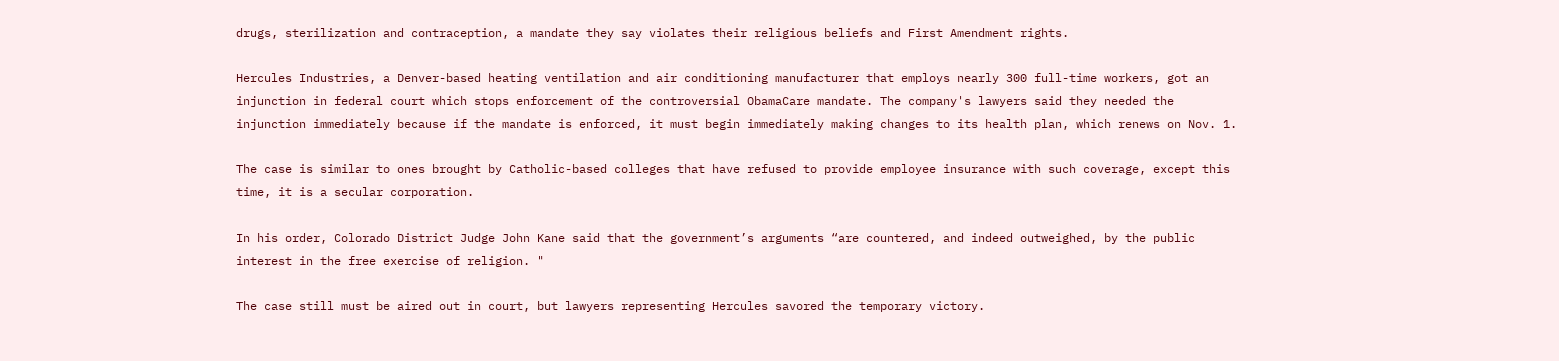drugs, sterilization and contraception, a mandate they say violates their religious beliefs and First Amendment rights.

Hercules Industries, a Denver-based heating ventilation and air conditioning manufacturer that employs nearly 300 full-time workers, got an injunction in federal court which stops enforcement of the controversial ObamaCare mandate. The company's lawyers said they needed the injunction immediately because if the mandate is enforced, it must begin immediately making changes to its health plan, which renews on Nov. 1.

The case is similar to ones brought by Catholic-based colleges that have refused to provide employee insurance with such coverage, except this time, it is a secular corporation.

In his order, Colorado District Judge John Kane said that the government’s arguments “are countered, and indeed outweighed, by the public interest in the free exercise of religion. "

The case still must be aired out in court, but lawyers representing Hercules savored the temporary victory.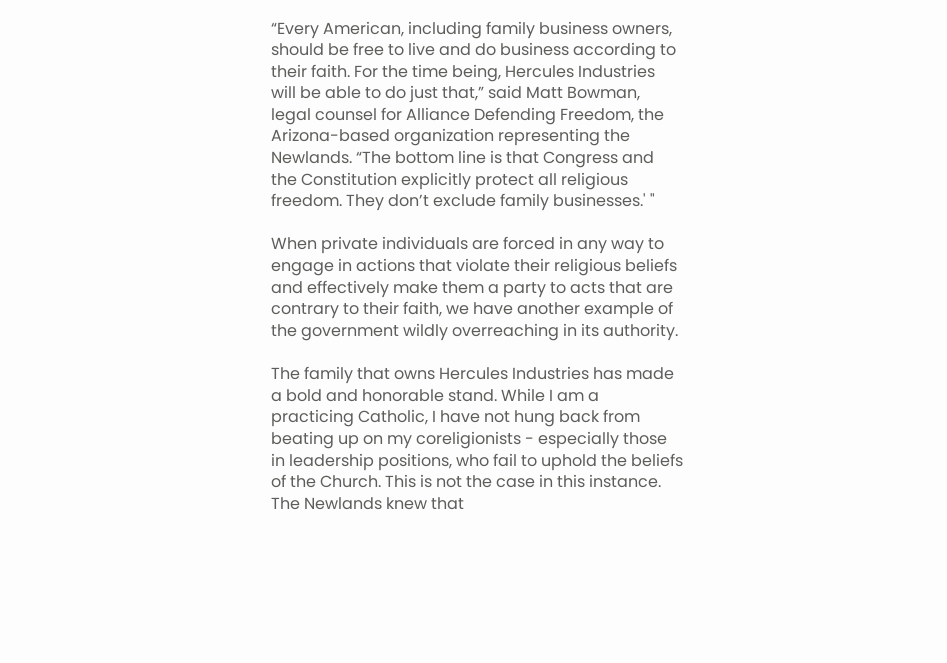“Every American, including family business owners, should be free to live and do business according to their faith. For the time being, Hercules Industries will be able to do just that,” said Matt Bowman, legal counsel for Alliance Defending Freedom, the Arizona-based organization representing the Newlands. “The bottom line is that Congress and the Constitution explicitly protect all religious freedom. They don’t exclude family businesses.' "

When private individuals are forced in any way to engage in actions that violate their religious beliefs and effectively make them a party to acts that are contrary to their faith, we have another example of the government wildly overreaching in its authority.

The family that owns Hercules Industries has made a bold and honorable stand. While I am a practicing Catholic, I have not hung back from beating up on my coreligionists - especially those in leadership positions, who fail to uphold the beliefs of the Church. This is not the case in this instance. The Newlands knew that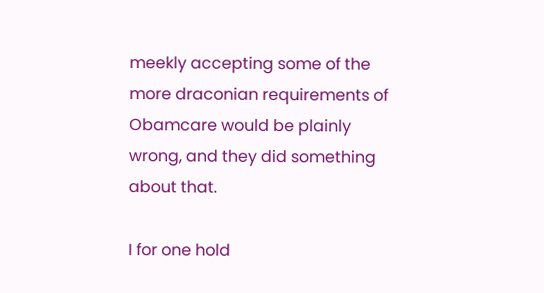meekly accepting some of the more draconian requirements of Obamcare would be plainly wrong, and they did something about that.

I for one hold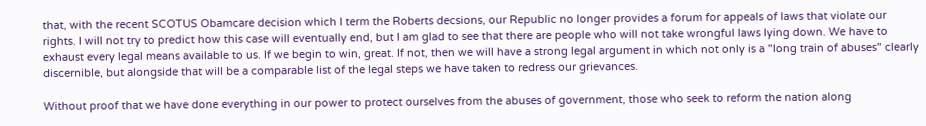that, with the recent SCOTUS Obamcare decision which I term the Roberts decsions, our Republic no longer provides a forum for appeals of laws that violate our rights. I will not try to predict how this case will eventually end, but I am glad to see that there are people who will not take wrongful laws lying down. We have to exhaust every legal means available to us. If we begin to win, great. If not, then we will have a strong legal argument in which not only is a "long train of abuses" clearly discernible, but alongside that will be a comparable list of the legal steps we have taken to redress our grievances.

Without proof that we have done everything in our power to protect ourselves from the abuses of government, those who seek to reform the nation along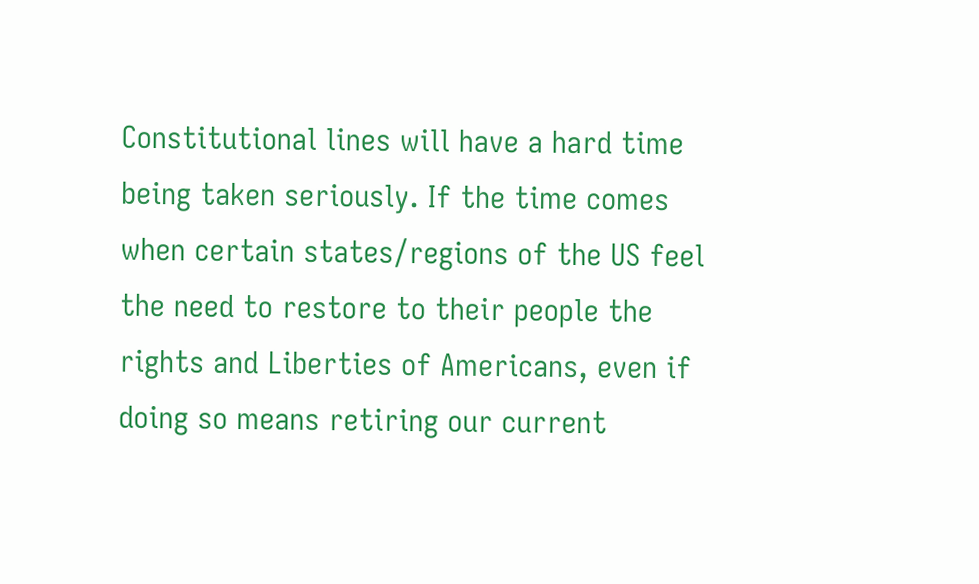Constitutional lines will have a hard time being taken seriously. If the time comes when certain states/regions of the US feel the need to restore to their people the rights and Liberties of Americans, even if doing so means retiring our current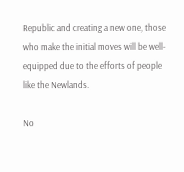Republic and creating a new one, those who make the initial moves will be well-equipped due to the efforts of people like the Newlands.

No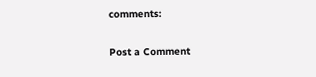comments:

Post a Comment